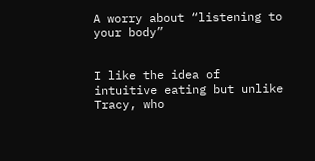A worry about “listening to your body”


I like the idea of intuitive eating but unlike Tracy, who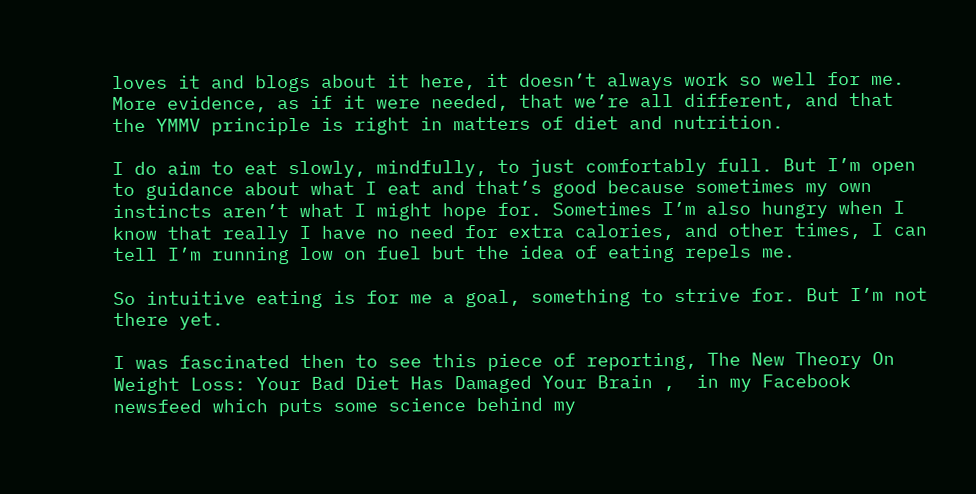loves it and blogs about it here, it doesn’t always work so well for me. More evidence, as if it were needed, that we’re all different, and that the YMMV principle is right in matters of diet and nutrition.

I do aim to eat slowly, mindfully, to just comfortably full. But I’m open to guidance about what I eat and that’s good because sometimes my own instincts aren’t what I might hope for. Sometimes I’m also hungry when I know that really I have no need for extra calories, and other times, I can tell I’m running low on fuel but the idea of eating repels me.

So intuitive eating is for me a goal, something to strive for. But I’m not there yet.

I was fascinated then to see this piece of reporting, The New Theory On Weight Loss: Your Bad Diet Has Damaged Your Brain ,  in my Facebook newsfeed which puts some science behind my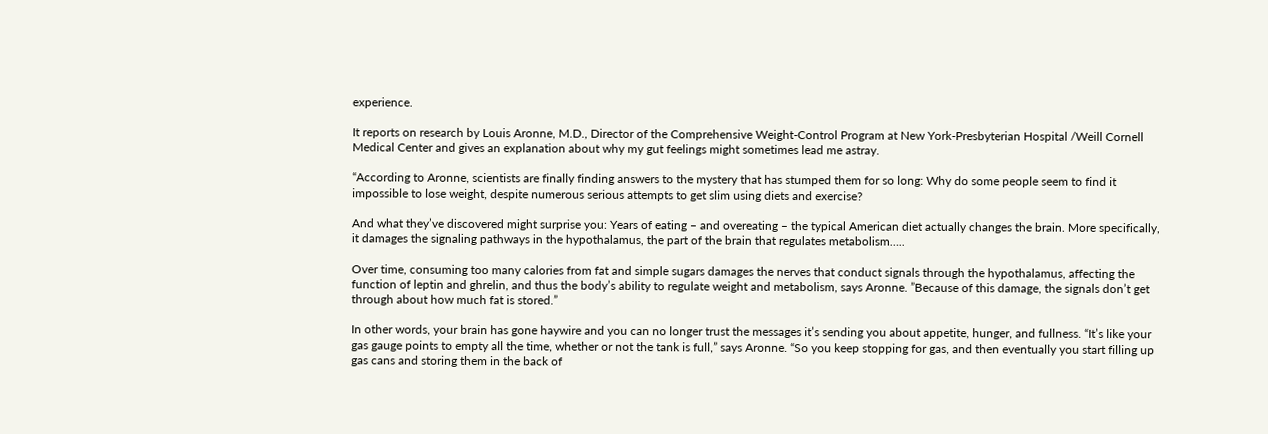experience.

It reports on research by Louis Aronne, M.D., Director of the Comprehensive Weight-Control Program at New York-Presbyterian Hospital /Weill Cornell Medical Center and gives an explanation about why my gut feelings might sometimes lead me astray.

“According to Aronne, scientists are finally finding answers to the mystery that has stumped them for so long: Why do some people seem to find it impossible to lose weight, despite numerous serious attempts to get slim using diets and exercise?

And what they’ve discovered might surprise you: Years of eating – and overeating – the typical American diet actually changes the brain. More specifically, it damages the signaling pathways in the hypothalamus, the part of the brain that regulates metabolism…..

Over time, consuming too many calories from fat and simple sugars damages the nerves that conduct signals through the hypothalamus, affecting the function of leptin and ghrelin, and thus the body’s ability to regulate weight and metabolism, says Aronne. ”Because of this damage, the signals don’t get through about how much fat is stored.”

In other words, your brain has gone haywire and you can no longer trust the messages it’s sending you about appetite, hunger, and fullness. “It’s like your gas gauge points to empty all the time, whether or not the tank is full,” says Aronne. “So you keep stopping for gas, and then eventually you start filling up gas cans and storing them in the back of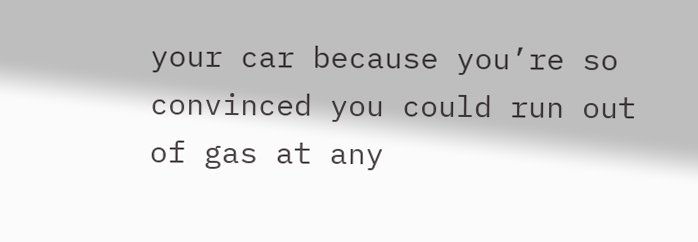your car because you’re so convinced you could run out of gas at any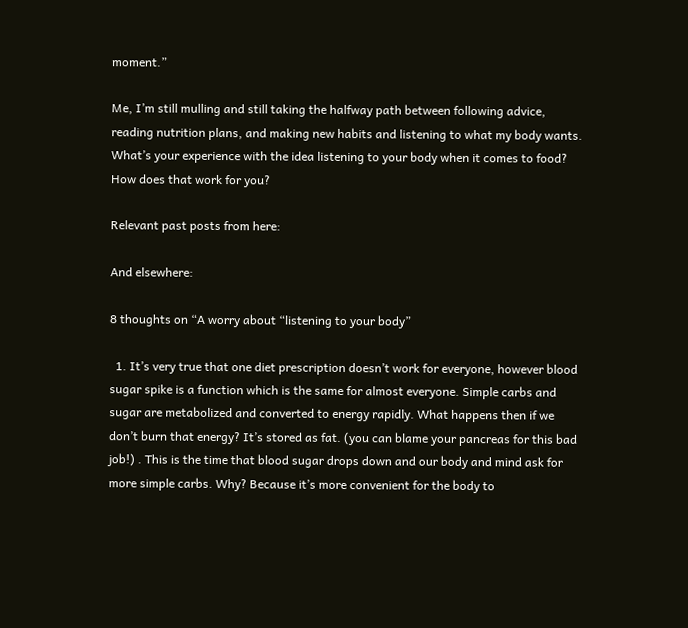moment.”

Me, I’m still mulling and still taking the halfway path between following advice, reading nutrition plans, and making new habits and listening to what my body wants. What’s your experience with the idea listening to your body when it comes to food? How does that work for you?

Relevant past posts from here:

And elsewhere:

8 thoughts on “A worry about “listening to your body”

  1. It’s very true that one diet prescription doesn’t work for everyone, however blood sugar spike is a function which is the same for almost everyone. Simple carbs and sugar are metabolized and converted to energy rapidly. What happens then if we don’t burn that energy? It’s stored as fat. (you can blame your pancreas for this bad job!) . This is the time that blood sugar drops down and our body and mind ask for more simple carbs. Why? Because it’s more convenient for the body to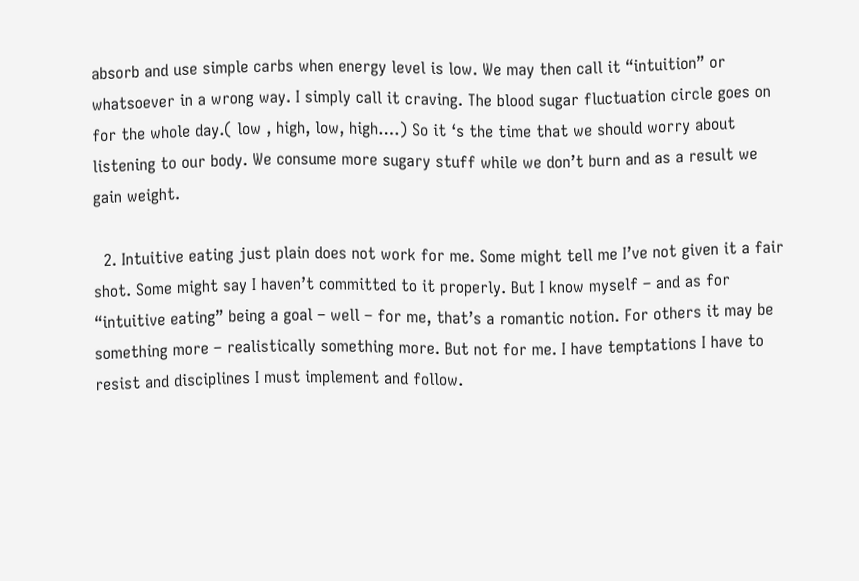absorb and use simple carbs when energy level is low. We may then call it “intuition” or whatsoever in a wrong way. I simply call it craving. The blood sugar fluctuation circle goes on for the whole day.( low , high, low, high….) So it ‘s the time that we should worry about listening to our body. We consume more sugary stuff while we don’t burn and as a result we gain weight.

  2. Intuitive eating just plain does not work for me. Some might tell me I’ve not given it a fair shot. Some might say I haven’t committed to it properly. But I know myself – and as for “intuitive eating” being a goal – well – for me, that’s a romantic notion. For others it may be something more – realistically something more. But not for me. I have temptations I have to resist and disciplines I must implement and follow.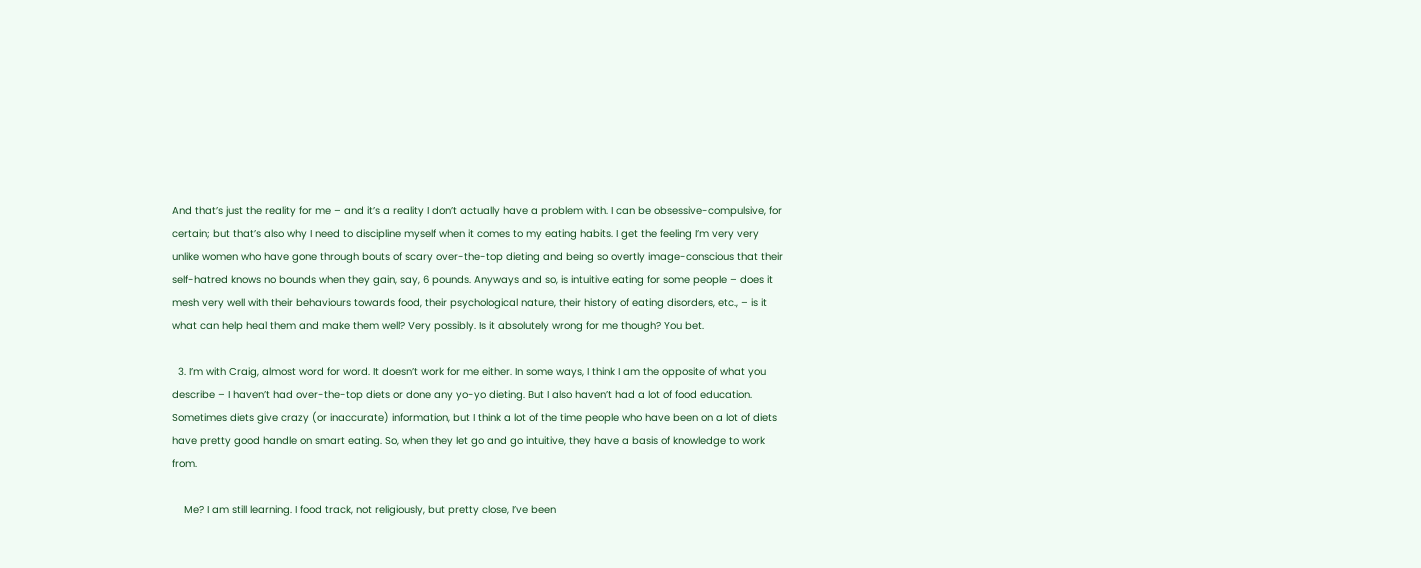And that’s just the reality for me – and it’s a reality I don’t actually have a problem with. I can be obsessive-compulsive, for certain; but that’s also why I need to discipline myself when it comes to my eating habits. I get the feeling I’m very very unlike women who have gone through bouts of scary over-the-top dieting and being so overtly image-conscious that their self-hatred knows no bounds when they gain, say, 6 pounds. Anyways and so, is intuitive eating for some people – does it mesh very well with their behaviours towards food, their psychological nature, their history of eating disorders, etc., – is it what can help heal them and make them well? Very possibly. Is it absolutely wrong for me though? You bet.

  3. I’m with Craig, almost word for word. It doesn’t work for me either. In some ways, I think I am the opposite of what you describe – I haven’t had over-the-top diets or done any yo-yo dieting. But I also haven’t had a lot of food education. Sometimes diets give crazy (or inaccurate) information, but I think a lot of the time people who have been on a lot of diets have pretty good handle on smart eating. So, when they let go and go intuitive, they have a basis of knowledge to work from.

    Me? I am still learning. I food track, not religiously, but pretty close, I’ve been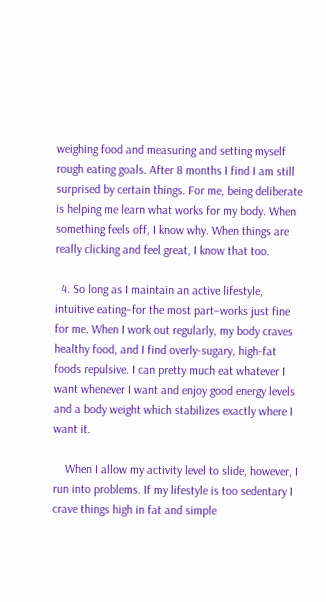weighing food and measuring and setting myself rough eating goals. After 8 months I find I am still surprised by certain things. For me, being deliberate is helping me learn what works for my body. When something feels off, I know why. When things are really clicking and feel great, I know that too.

  4. So long as I maintain an active lifestyle, intuitive eating–for the most part–works just fine for me. When I work out regularly, my body craves healthy food, and I find overly-sugary, high-fat foods repulsive. I can pretty much eat whatever I want whenever I want and enjoy good energy levels and a body weight which stabilizes exactly where I want it.

    When I allow my activity level to slide, however, I run into problems. If my lifestyle is too sedentary I crave things high in fat and simple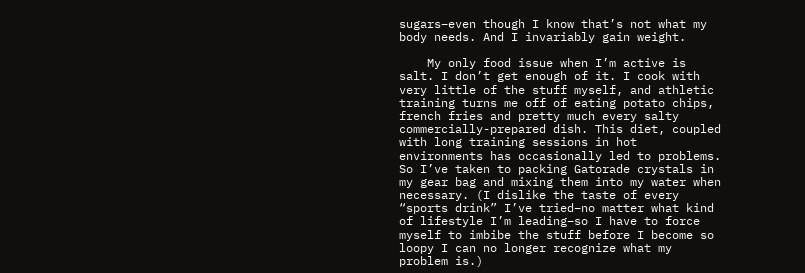sugars–even though I know that’s not what my body needs. And I invariably gain weight.

    My only food issue when I’m active is salt. I don’t get enough of it. I cook with very little of the stuff myself, and athletic training turns me off of eating potato chips, french fries and pretty much every salty commercially-prepared dish. This diet, coupled with long training sessions in hot environments has occasionally led to problems. So I’ve taken to packing Gatorade crystals in my gear bag and mixing them into my water when necessary. (I dislike the taste of every “sports drink” I’ve tried–no matter what kind of lifestyle I’m leading–so I have to force myself to imbibe the stuff before I become so loopy I can no longer recognize what my problem is.)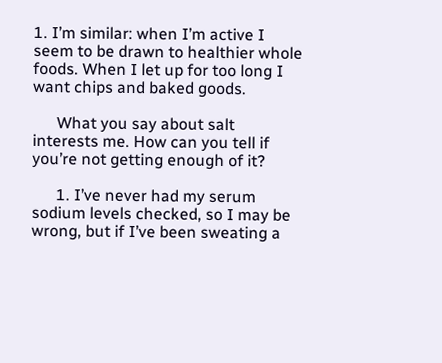1. I’m similar: when I’m active I seem to be drawn to healthier whole foods. When I let up for too long I want chips and baked goods.

      What you say about salt interests me. How can you tell if you’re not getting enough of it?

      1. I’ve never had my serum sodium levels checked, so I may be wrong, but if I’ve been sweating a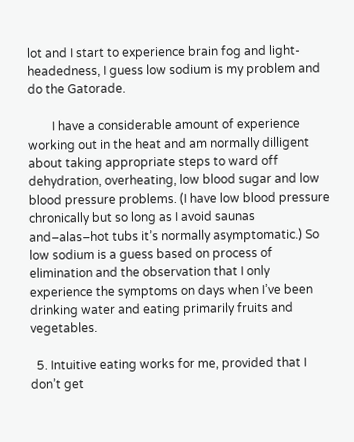lot and I start to experience brain fog and light-headedness, I guess low sodium is my problem and do the Gatorade.

        I have a considerable amount of experience working out in the heat and am normally dilligent about taking appropriate steps to ward off dehydration, overheating, low blood sugar and low blood pressure problems. (I have low blood pressure chronically but so long as I avoid saunas and–alas–hot tubs it’s normally asymptomatic.) So low sodium is a guess based on process of elimination and the observation that I only experience the symptoms on days when I’ve been drinking water and eating primarily fruits and vegetables.

  5. Intuitive eating works for me, provided that I don’t get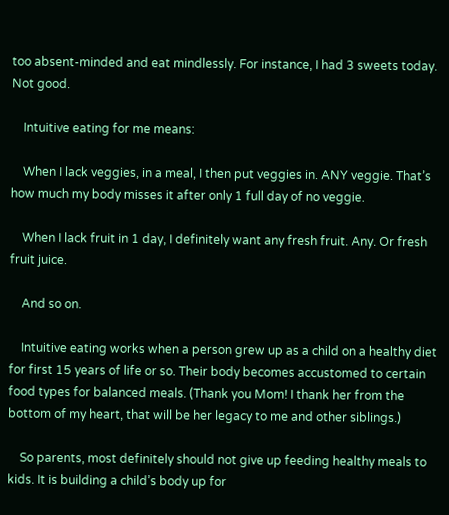too absent-minded and eat mindlessly. For instance, I had 3 sweets today. Not good.

    Intuitive eating for me means:

    When I lack veggies, in a meal, I then put veggies in. ANY veggie. That’s how much my body misses it after only 1 full day of no veggie.

    When I lack fruit in 1 day, I definitely want any fresh fruit. Any. Or fresh fruit juice.

    And so on.

    Intuitive eating works when a person grew up as a child on a healthy diet for first 15 years of life or so. Their body becomes accustomed to certain food types for balanced meals. (Thank you Mom! I thank her from the bottom of my heart, that will be her legacy to me and other siblings.)

    So parents, most definitely should not give up feeding healthy meals to kids. It is building a child’s body up for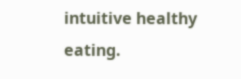intuitive healthy eating.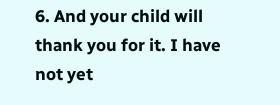6. And your child will thank you for it. I have not yet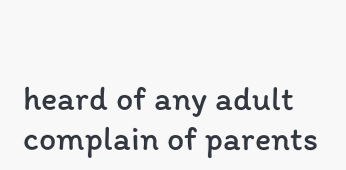heard of any adult complain of parents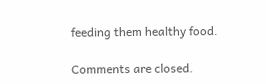feeding them healthy food.

Comments are closed.